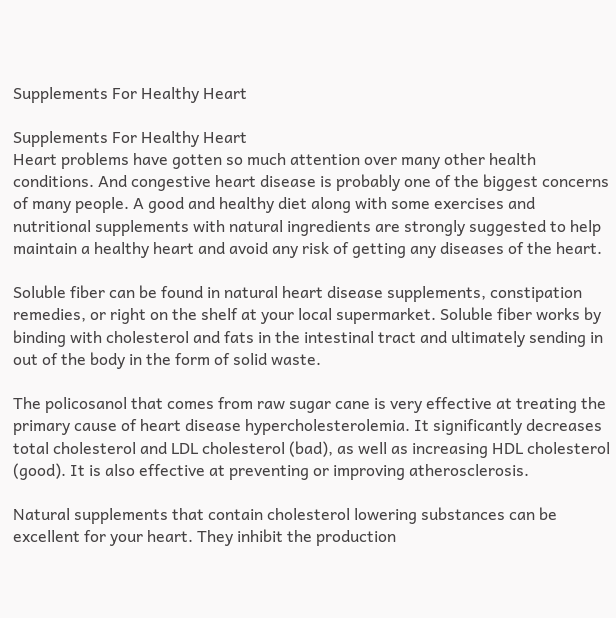Supplements For Healthy Heart

Supplements For Healthy Heart
Heart problems have gotten so much attention over many other health conditions. And congestive heart disease is probably one of the biggest concerns of many people. A good and healthy diet along with some exercises and nutritional supplements with natural ingredients are strongly suggested to help maintain a healthy heart and avoid any risk of getting any diseases of the heart.

Soluble fiber can be found in natural heart disease supplements, constipation remedies, or right on the shelf at your local supermarket. Soluble fiber works by binding with cholesterol and fats in the intestinal tract and ultimately sending in out of the body in the form of solid waste.

The policosanol that comes from raw sugar cane is very effective at treating the primary cause of heart disease hypercholesterolemia. It significantly decreases total cholesterol and LDL cholesterol (bad), as well as increasing HDL cholesterol (good). It is also effective at preventing or improving atherosclerosis.

Natural supplements that contain cholesterol lowering substances can be excellent for your heart. They inhibit the production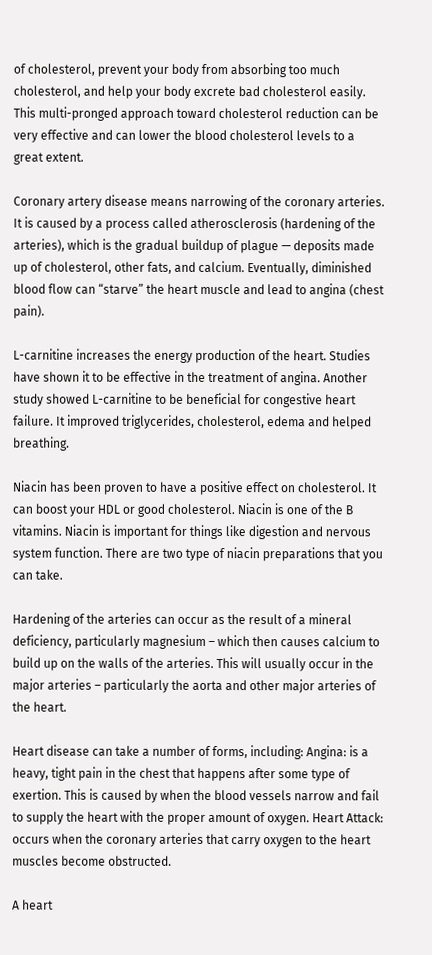of cholesterol, prevent your body from absorbing too much cholesterol, and help your body excrete bad cholesterol easily. This multi-pronged approach toward cholesterol reduction can be very effective and can lower the blood cholesterol levels to a great extent.

Coronary artery disease means narrowing of the coronary arteries. It is caused by a process called atherosclerosis (hardening of the arteries), which is the gradual buildup of plague — deposits made up of cholesterol, other fats, and calcium. Eventually, diminished blood flow can “starve” the heart muscle and lead to angina (chest pain).

L-carnitine increases the energy production of the heart. Studies have shown it to be effective in the treatment of angina. Another study showed L-carnitine to be beneficial for congestive heart failure. It improved triglycerides, cholesterol, edema and helped breathing.

Niacin has been proven to have a positive effect on cholesterol. It can boost your HDL or good cholesterol. Niacin is one of the B vitamins. Niacin is important for things like digestion and nervous system function. There are two type of niacin preparations that you can take.

Hardening of the arteries can occur as the result of a mineral deficiency, particularly magnesium – which then causes calcium to build up on the walls of the arteries. This will usually occur in the major arteries – particularly the aorta and other major arteries of the heart.

Heart disease can take a number of forms, including: Angina: is a heavy, tight pain in the chest that happens after some type of exertion. This is caused by when the blood vessels narrow and fail to supply the heart with the proper amount of oxygen. Heart Attack: occurs when the coronary arteries that carry oxygen to the heart muscles become obstructed.

A heart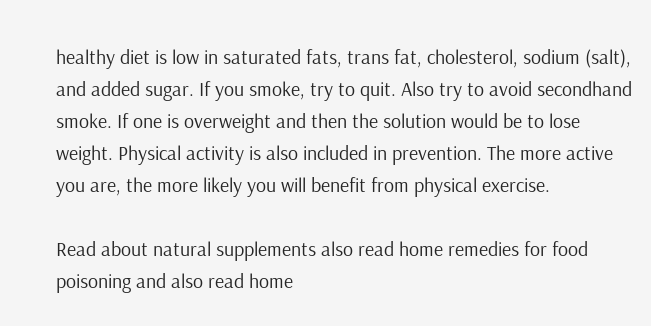healthy diet is low in saturated fats, trans fat, cholesterol, sodium (salt), and added sugar. If you smoke, try to quit. Also try to avoid secondhand smoke. If one is overweight and then the solution would be to lose weight. Physical activity is also included in prevention. The more active you are, the more likely you will benefit from physical exercise.

Read about natural supplements also read home remedies for food poisoning and also read home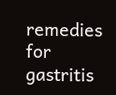remedies for gastritis